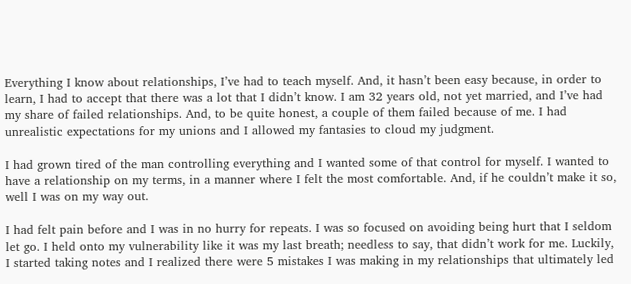Everything I know about relationships, I’ve had to teach myself. And, it hasn’t been easy because, in order to learn, I had to accept that there was a lot that I didn’t know. I am 32 years old, not yet married, and I’ve had my share of failed relationships. And, to be quite honest, a couple of them failed because of me. I had unrealistic expectations for my unions and I allowed my fantasies to cloud my judgment.

I had grown tired of the man controlling everything and I wanted some of that control for myself. I wanted to have a relationship on my terms, in a manner where I felt the most comfortable. And, if he couldn’t make it so, well I was on my way out.

I had felt pain before and I was in no hurry for repeats. I was so focused on avoiding being hurt that I seldom let go. I held onto my vulnerability like it was my last breath; needless to say, that didn’t work for me. Luckily, I started taking notes and I realized there were 5 mistakes I was making in my relationships that ultimately led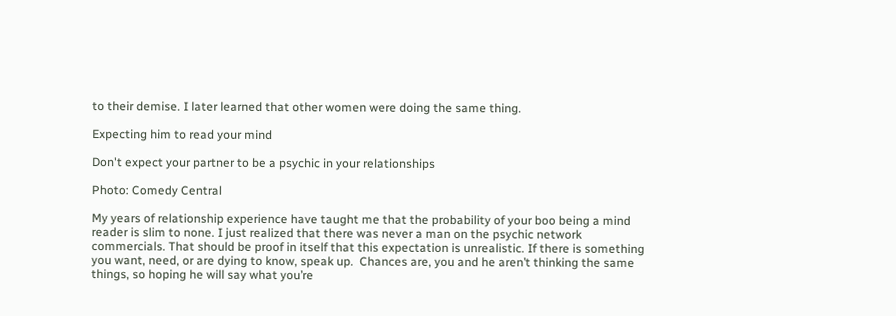to their demise. I later learned that other women were doing the same thing.

Expecting him to read your mind

Don't expect your partner to be a psychic in your relationships

Photo: Comedy Central

My years of relationship experience have taught me that the probability of your boo being a mind reader is slim to none. I just realized that there was never a man on the psychic network commercials. That should be proof in itself that this expectation is unrealistic. If there is something you want, need, or are dying to know, speak up.  Chances are, you and he aren’t thinking the same things, so hoping he will say what you’re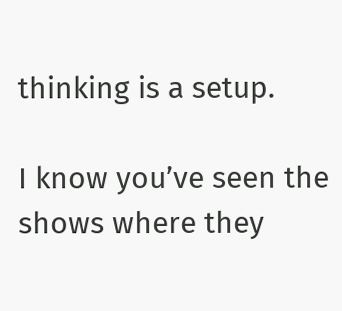thinking is a setup.

I know you’ve seen the shows where they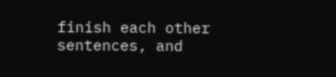finish each other sentences, and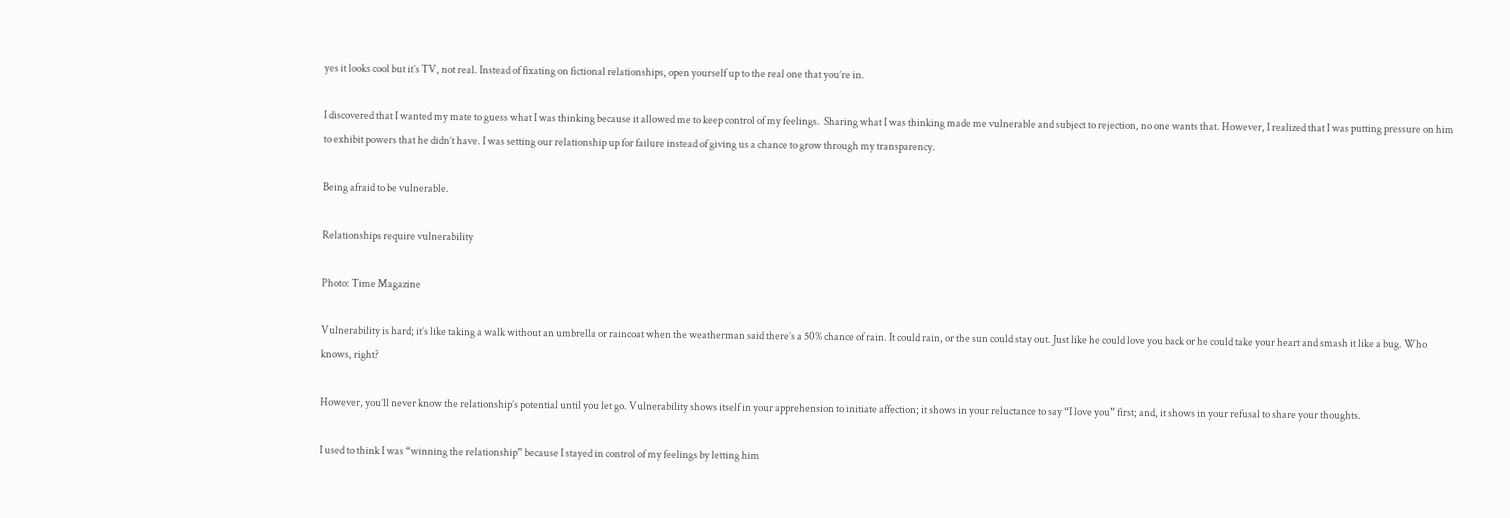yes it looks cool but it’s TV, not real. Instead of fixating on fictional relationships, open yourself up to the real one that you’re in.

I discovered that I wanted my mate to guess what I was thinking because it allowed me to keep control of my feelings.  Sharing what I was thinking made me vulnerable and subject to rejection, no one wants that. However, I realized that I was putting pressure on him to exhibit powers that he didn’t have. I was setting our relationship up for failure instead of giving us a chance to grow through my transparency.

Being afraid to be vulnerable.

Relationships require vulnerability

Photo: Time Magazine

Vulnerability is hard; it’s like taking a walk without an umbrella or raincoat when the weatherman said there’s a 50% chance of rain. It could rain, or the sun could stay out. Just like he could love you back or he could take your heart and smash it like a bug. Who knows, right?

However, you’ll never know the relationship’s potential until you let go. Vulnerability shows itself in your apprehension to initiate affection; it shows in your reluctance to say “I love you” first; and, it shows in your refusal to share your thoughts.

I used to think I was “winning the relationship” because I stayed in control of my feelings by letting him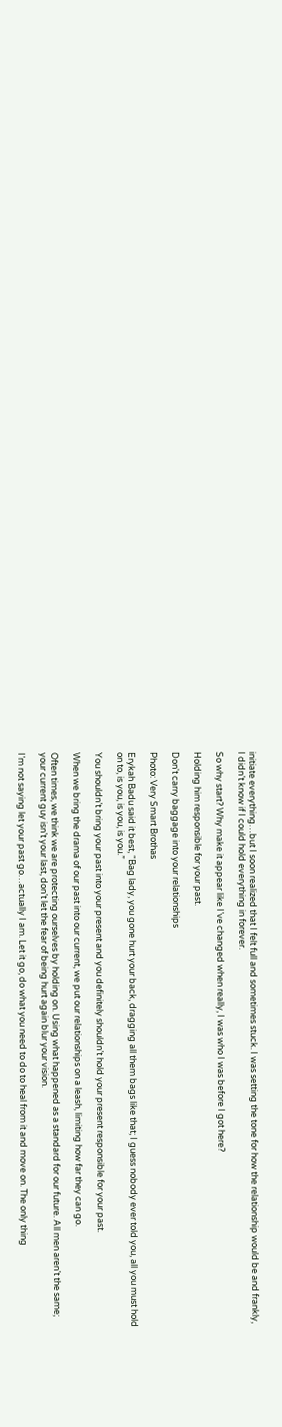initiate everything…but I soon realized that I felt full and sometimes stuck. I was setting the tone for how the relationship would be and frankly, I didn’t know if I could hold everything in forever.

So why start? Why make it appear like I’ve changed when really, I was who I was before I got here?

Holding him responsible for your past.

Don't carry baggage into your relationships

Photo: Very Smart Brothas

Erykah Badu said it best, “Bag lady, you gone hurt your back, dragging all them bags like that; I guess nobody ever told you, all you must hold on to, is you, is you, is you.”

You shouldn’t bring your past into your present and you definitely shouldn’t hold your present responsible for your past.

When we bring the drama of our past into our current, we put our relationships on a leash, limiting how far they can go.

Often times, we think we are protecting ourselves by holding on. Using what happened as a standard for our future. All men aren’t the same; your current guy isn’t your last, don’t let the fear of being hurt again blur your vision.

I’m not saying let your past go…actually I am. Let it go, do what you need to do to heal from it and move on. The only thing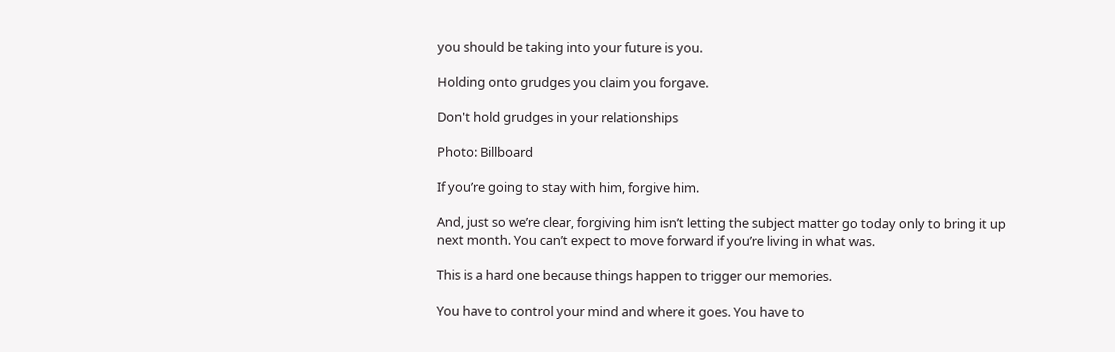you should be taking into your future is you.

Holding onto grudges you claim you forgave.

Don't hold grudges in your relationships

Photo: Billboard

If you’re going to stay with him, forgive him.

And, just so we’re clear, forgiving him isn’t letting the subject matter go today only to bring it up next month. You can’t expect to move forward if you’re living in what was.

This is a hard one because things happen to trigger our memories.

You have to control your mind and where it goes. You have to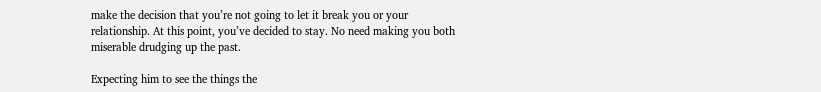make the decision that you’re not going to let it break you or your relationship. At this point, you’ve decided to stay. No need making you both miserable drudging up the past.

Expecting him to see the things the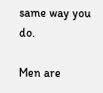same way you do.

Men are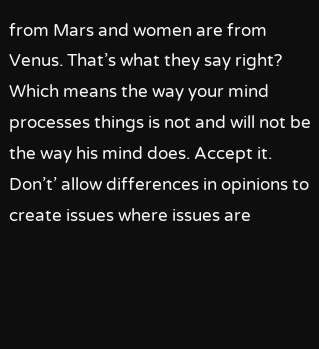from Mars and women are from Venus. That’s what they say right? Which means the way your mind processes things is not and will not be the way his mind does. Accept it. Don’t’ allow differences in opinions to create issues where issues are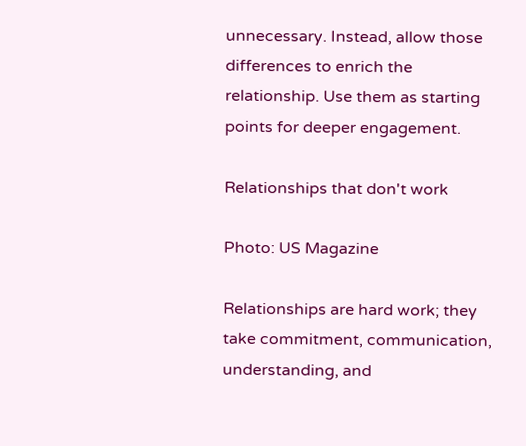unnecessary. Instead, allow those differences to enrich the relationship. Use them as starting points for deeper engagement.

Relationships that don't work

Photo: US Magazine

Relationships are hard work; they take commitment, communication, understanding, and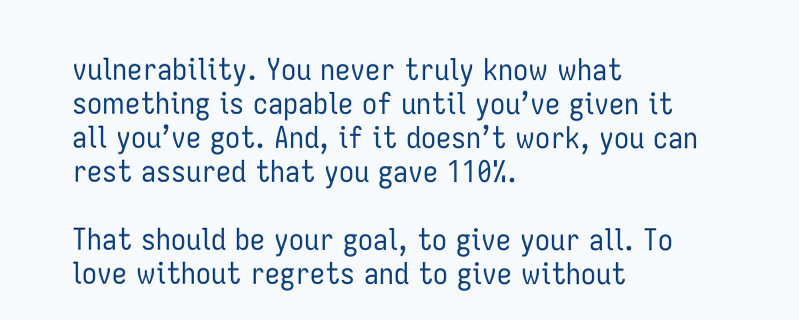vulnerability. You never truly know what something is capable of until you’ve given it all you’ve got. And, if it doesn’t work, you can rest assured that you gave 110%.

That should be your goal, to give your all. To love without regrets and to give without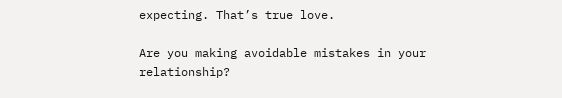expecting. That’s true love.

Are you making avoidable mistakes in your relationship?